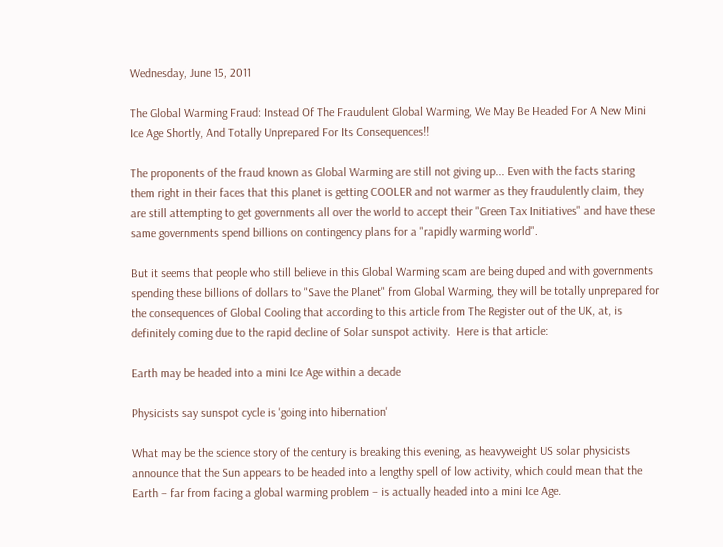Wednesday, June 15, 2011

The Global Warming Fraud: Instead Of The Fraudulent Global Warming, We May Be Headed For A New Mini Ice Age Shortly, And Totally Unprepared For Its Consequences!!

The proponents of the fraud known as Global Warming are still not giving up... Even with the facts staring them right in their faces that this planet is getting COOLER and not warmer as they fraudulently claim, they are still attempting to get governments all over the world to accept their "Green Tax Initiatives" and have these same governments spend billions on contingency plans for a "rapidly warming world".

But it seems that people who still believe in this Global Warming scam are being duped and with governments spending these billions of dollars to "Save the Planet" from Global Warming, they will be totally unprepared for the consequences of Global Cooling that according to this article from The Register out of the UK, at, is definitely coming due to the rapid decline of Solar sunspot activity.  Here is that article:

Earth may be headed into a mini Ice Age within a decade

Physicists say sunspot cycle is 'going into hibernation'

What may be the science story of the century is breaking this evening, as heavyweight US solar physicists announce that the Sun appears to be headed into a lengthy spell of low activity, which could mean that the Earth – far from facing a global warming problem – is actually headed into a mini Ice Age.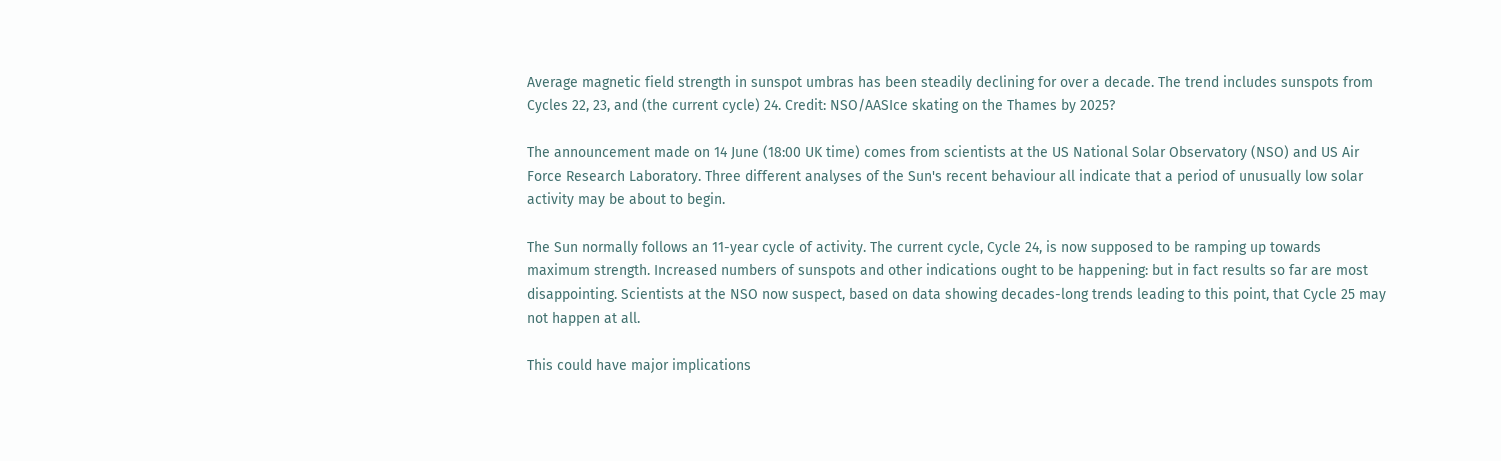Average magnetic field strength in sunspot umbras has been steadily declining for over a decade. The trend includes sunspots from Cycles 22, 23, and (the current cycle) 24. Credit: NSO/AASIce skating on the Thames by 2025?

The announcement made on 14 June (18:00 UK time) comes from scientists at the US National Solar Observatory (NSO) and US Air Force Research Laboratory. Three different analyses of the Sun's recent behaviour all indicate that a period of unusually low solar activity may be about to begin.

The Sun normally follows an 11-year cycle of activity. The current cycle, Cycle 24, is now supposed to be ramping up towards maximum strength. Increased numbers of sunspots and other indications ought to be happening: but in fact results so far are most disappointing. Scientists at the NSO now suspect, based on data showing decades-long trends leading to this point, that Cycle 25 may not happen at all.

This could have major implications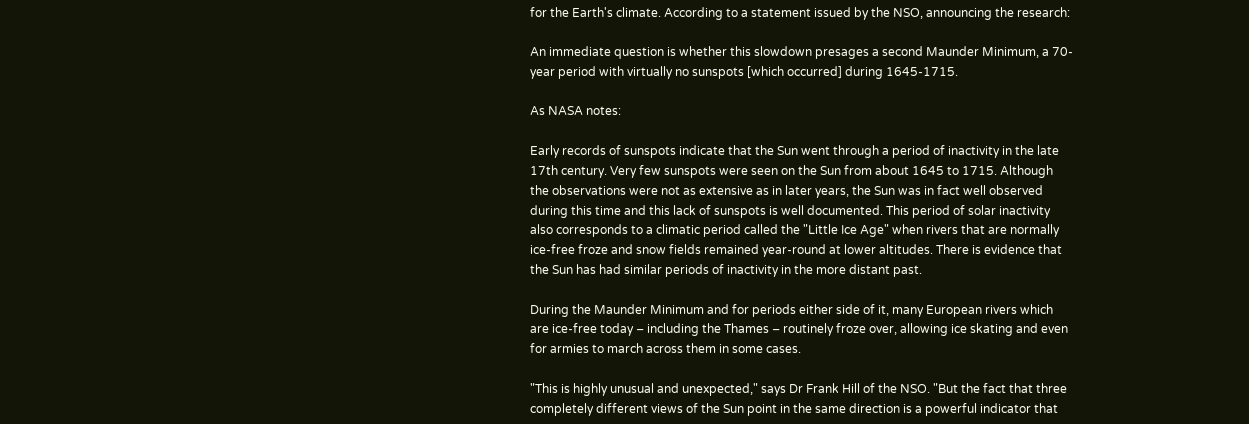for the Earth's climate. According to a statement issued by the NSO, announcing the research:

An immediate question is whether this slowdown presages a second Maunder Minimum, a 70-year period with virtually no sunspots [which occurred] during 1645-1715.

As NASA notes:

Early records of sunspots indicate that the Sun went through a period of inactivity in the late 17th century. Very few sunspots were seen on the Sun from about 1645 to 1715. Although the observations were not as extensive as in later years, the Sun was in fact well observed during this time and this lack of sunspots is well documented. This period of solar inactivity also corresponds to a climatic period called the "Little Ice Age" when rivers that are normally ice-free froze and snow fields remained year-round at lower altitudes. There is evidence that the Sun has had similar periods of inactivity in the more distant past.

During the Maunder Minimum and for periods either side of it, many European rivers which are ice-free today – including the Thames – routinely froze over, allowing ice skating and even for armies to march across them in some cases.

"This is highly unusual and unexpected," says Dr Frank Hill of the NSO. "But the fact that three completely different views of the Sun point in the same direction is a powerful indicator that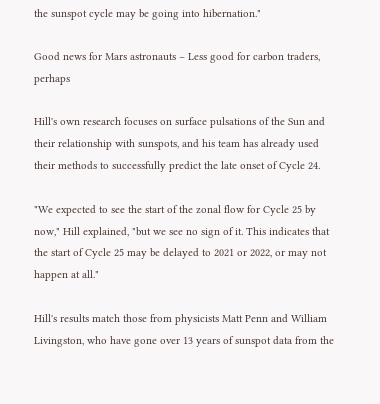the sunspot cycle may be going into hibernation."

Good news for Mars astronauts – Less good for carbon traders, perhaps

Hill's own research focuses on surface pulsations of the Sun and their relationship with sunspots, and his team has already used their methods to successfully predict the late onset of Cycle 24.

"We expected to see the start of the zonal flow for Cycle 25 by now," Hill explained, "but we see no sign of it. This indicates that the start of Cycle 25 may be delayed to 2021 or 2022, or may not happen at all."

Hill's results match those from physicists Matt Penn and William Livingston, who have gone over 13 years of sunspot data from the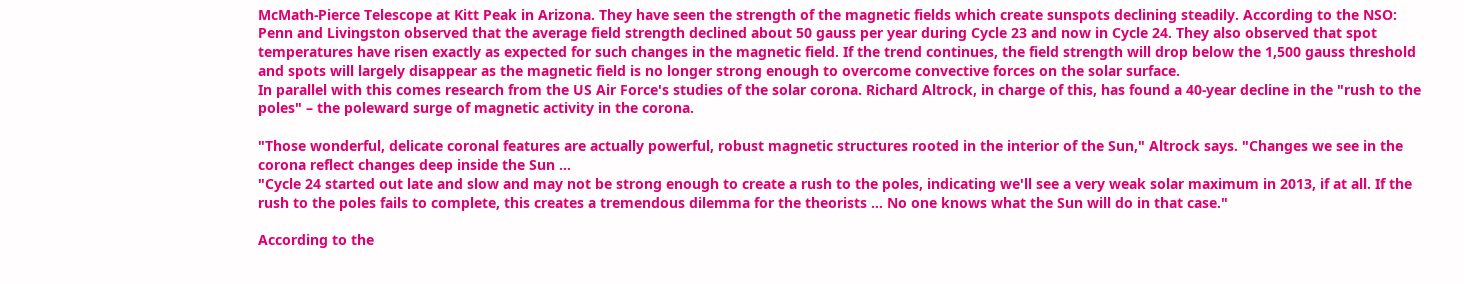McMath-Pierce Telescope at Kitt Peak in Arizona. They have seen the strength of the magnetic fields which create sunspots declining steadily. According to the NSO:
Penn and Livingston observed that the average field strength declined about 50 gauss per year during Cycle 23 and now in Cycle 24. They also observed that spot temperatures have risen exactly as expected for such changes in the magnetic field. If the trend continues, the field strength will drop below the 1,500 gauss threshold and spots will largely disappear as the magnetic field is no longer strong enough to overcome convective forces on the solar surface.
In parallel with this comes research from the US Air Force's studies of the solar corona. Richard Altrock, in charge of this, has found a 40-year decline in the "rush to the poles" – the poleward surge of magnetic activity in the corona.

"Those wonderful, delicate coronal features are actually powerful, robust magnetic structures rooted in the interior of the Sun," Altrock says. "Changes we see in the corona reflect changes deep inside the Sun ...
"Cycle 24 started out late and slow and may not be strong enough to create a rush to the poles, indicating we'll see a very weak solar maximum in 2013, if at all. If the rush to the poles fails to complete, this creates a tremendous dilemma for the theorists ... No one knows what the Sun will do in that case."

According to the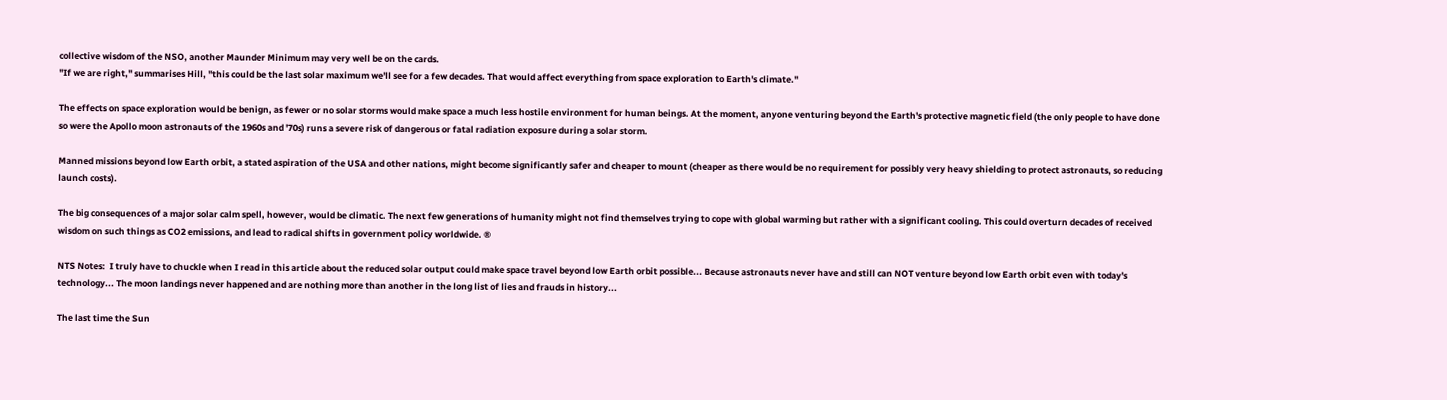collective wisdom of the NSO, another Maunder Minimum may very well be on the cards.
"If we are right," summarises Hill, "this could be the last solar maximum we'll see for a few decades. That would affect everything from space exploration to Earth's climate."

The effects on space exploration would be benign, as fewer or no solar storms would make space a much less hostile environment for human beings. At the moment, anyone venturing beyond the Earth's protective magnetic field (the only people to have done so were the Apollo moon astronauts of the 1960s and '70s) runs a severe risk of dangerous or fatal radiation exposure during a solar storm.

Manned missions beyond low Earth orbit, a stated aspiration of the USA and other nations, might become significantly safer and cheaper to mount (cheaper as there would be no requirement for possibly very heavy shielding to protect astronauts, so reducing launch costs).

The big consequences of a major solar calm spell, however, would be climatic. The next few generations of humanity might not find themselves trying to cope with global warming but rather with a significant cooling. This could overturn decades of received wisdom on such things as CO2 emissions, and lead to radical shifts in government policy worldwide. ®

NTS Notes:  I truly have to chuckle when I read in this article about the reduced solar output could make space travel beyond low Earth orbit possible... Because astronauts never have and still can NOT venture beyond low Earth orbit even with today's technology... The moon landings never happened and are nothing more than another in the long list of lies and frauds in history...

The last time the Sun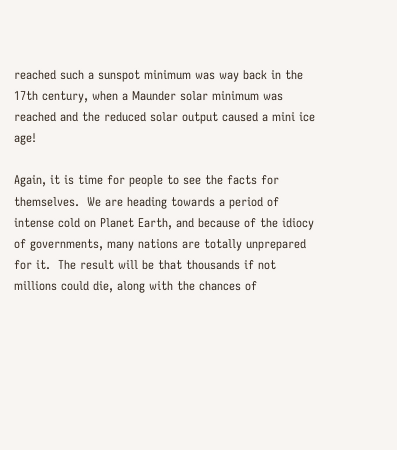reached such a sunspot minimum was way back in the 17th century, when a Maunder solar minimum was reached and the reduced solar output caused a mini ice age!

Again, it is time for people to see the facts for themselves.  We are heading towards a period of intense cold on Planet Earth, and because of the idiocy of governments, many nations are totally unprepared for it.  The result will be that thousands if not millions could die, along with the chances of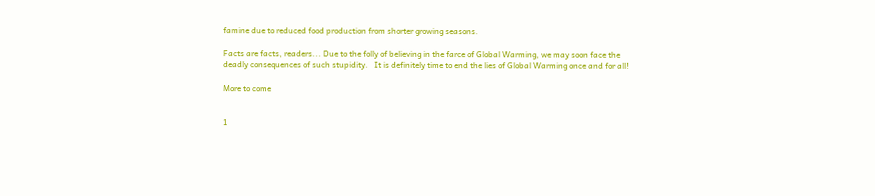famine due to reduced food production from shorter growing seasons.

Facts are facts, readers... Due to the folly of believing in the farce of Global Warming, we may soon face the deadly consequences of such stupidity.   It is definitely time to end the lies of Global Warming once and for all!

More to come


1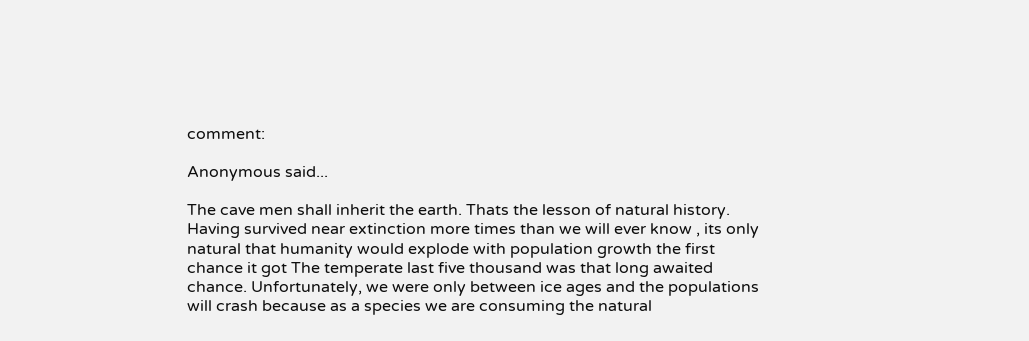comment:

Anonymous said...

The cave men shall inherit the earth. Thats the lesson of natural history. Having survived near extinction more times than we will ever know , its only natural that humanity would explode with population growth the first chance it got The temperate last five thousand was that long awaited chance. Unfortunately, we were only between ice ages and the populations will crash because as a species we are consuming the natural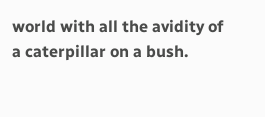world with all the avidity of a caterpillar on a bush.